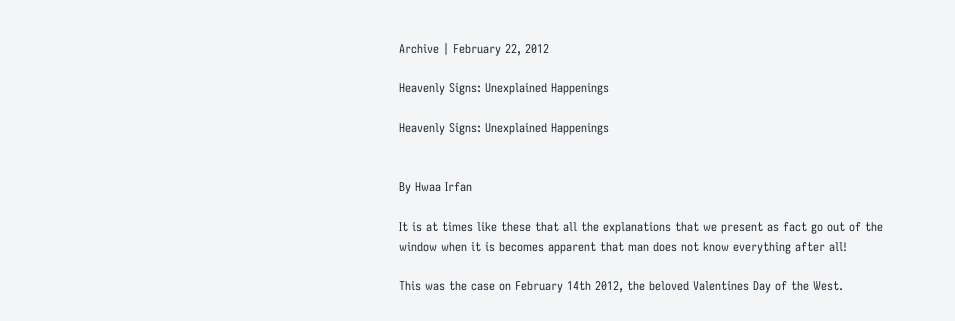Archive | February 22, 2012

Heavenly Signs: Unexplained Happenings

Heavenly Signs: Unexplained Happenings


By Hwaa Irfan

It is at times like these that all the explanations that we present as fact go out of the window when it is becomes apparent that man does not know everything after all!

This was the case on February 14th 2012, the beloved Valentines Day of the West.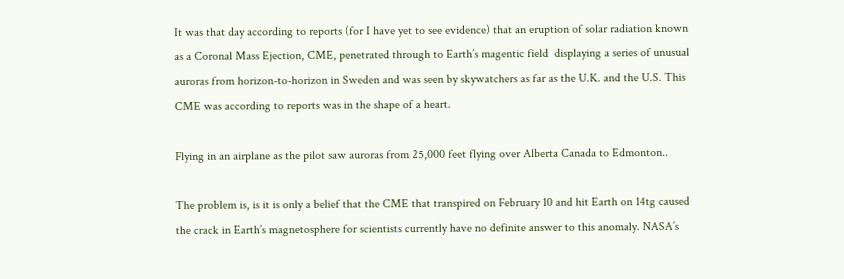It was that day according to reports (for I have yet to see evidence) that an eruption of solar radiation known as a Coronal Mass Ejection, CME, penetrated through to Earth’s magentic field  displaying a series of unusual auroras from horizon-to-horizon in Sweden and was seen by skywatchers as far as the U.K. and the U.S. This CME was according to reports was in the shape of a heart.

Flying in an airplane as the pilot saw auroras from 25,000 feet flying over Alberta Canada to Edmonton..

The problem is, is it is only a belief that the CME that transpired on February 10 and hit Earth on 14tg caused the crack in Earth’s magnetosphere for scientists currently have no definite answer to this anomaly. NASA’s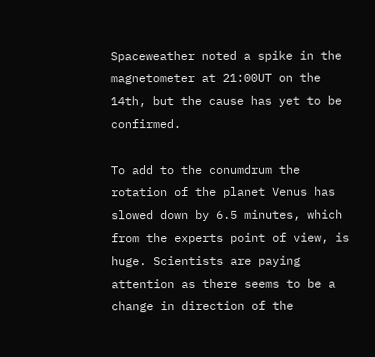Spaceweather noted a spike in the magnetometer at 21:00UT on the 14th, but the cause has yet to be confirmed.

To add to the conumdrum the rotation of the planet Venus has slowed down by 6.5 minutes, which from the experts point of view, is huge. Scientists are paying attention as there seems to be a change in direction of the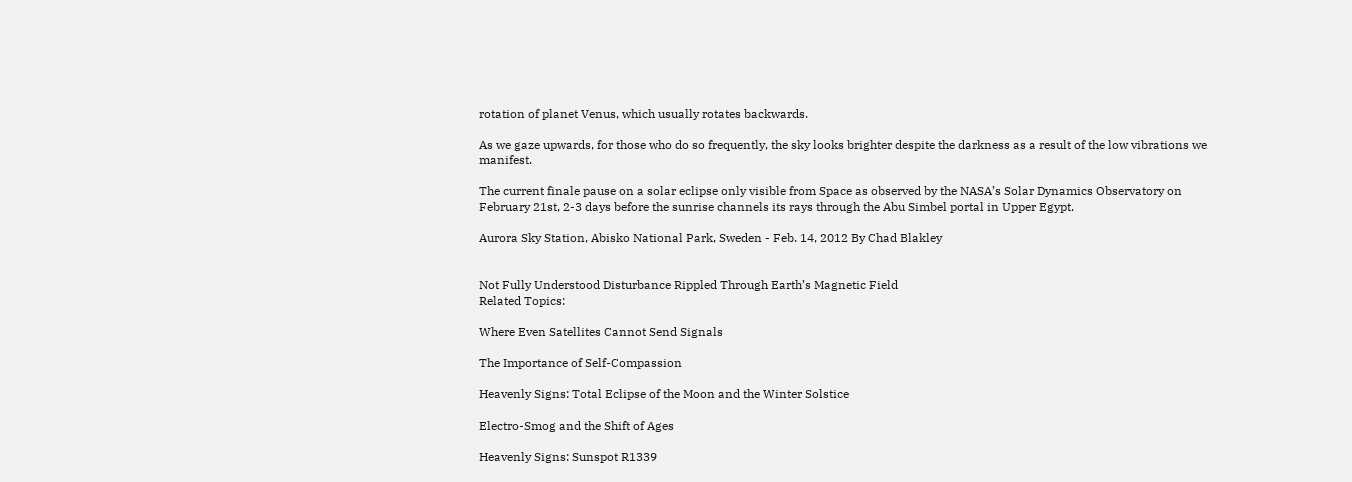rotation of planet Venus, which usually rotates backwards.

As we gaze upwards, for those who do so frequently, the sky looks brighter despite the darkness as a result of the low vibrations we manifest.

The current finale pause on a solar eclipse only visible from Space as observed by the NASA’s Solar Dynamics Observatory on February 21st, 2-3 days before the sunrise channels its rays through the Abu Simbel portal in Upper Egypt.

Aurora Sky Station, Abisko National Park, Sweden - Feb. 14, 2012 By Chad Blakley


Not Fully Understood Disturbance Rippled Through Earth’s Magnetic Field
Related Topics:

Where Even Satellites Cannot Send Signals

The Importance of Self-Compassion

Heavenly Signs: Total Eclipse of the Moon and the Winter Solstice

Electro-Smog and the Shift of Ages

Heavenly Signs: Sunspot R1339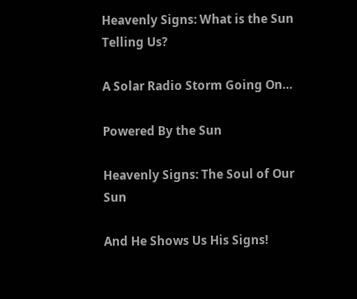Heavenly Signs: What is the Sun Telling Us?

A Solar Radio Storm Going On…

Powered By the Sun

Heavenly Signs: The Soul of Our Sun

And He Shows Us His Signs!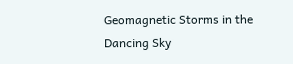Geomagnetic Storms in the Dancing Sky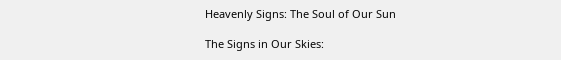Heavenly Signs: The Soul of Our Sun

The Signs in Our Skies: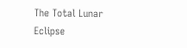The Total Lunar Eclipse